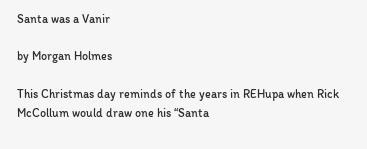Santa was a Vanir

by Morgan Holmes

This Christmas day reminds of the years in REHupa when Rick McCollum would draw one his “Santa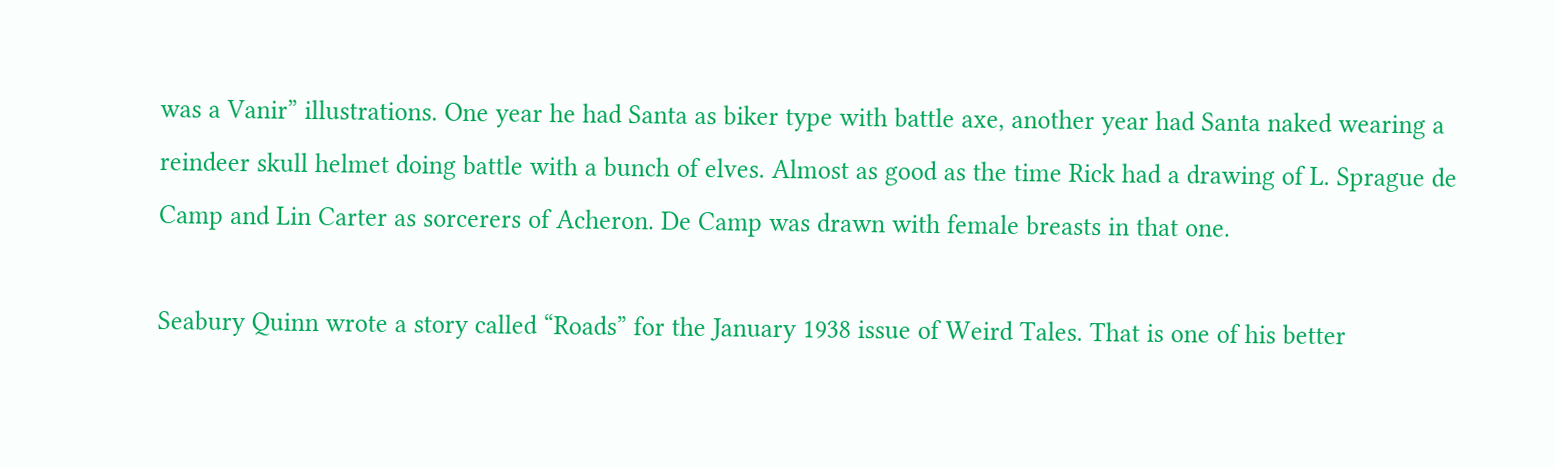was a Vanir” illustrations. One year he had Santa as biker type with battle axe, another year had Santa naked wearing a reindeer skull helmet doing battle with a bunch of elves. Almost as good as the time Rick had a drawing of L. Sprague de Camp and Lin Carter as sorcerers of Acheron. De Camp was drawn with female breasts in that one.

Seabury Quinn wrote a story called “Roads” for the January 1938 issue of Weird Tales. That is one of his better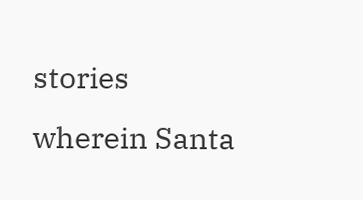stories wherein Santa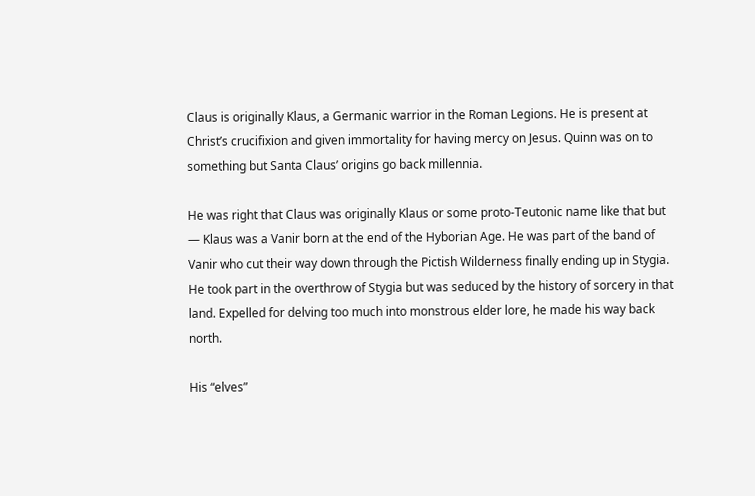Claus is originally Klaus, a Germanic warrior in the Roman Legions. He is present at Christ’s crucifixion and given immortality for having mercy on Jesus. Quinn was on to something but Santa Claus’ origins go back millennia.

He was right that Claus was originally Klaus or some proto-Teutonic name like that but — Klaus was a Vanir born at the end of the Hyborian Age. He was part of the band of Vanir who cut their way down through the Pictish Wilderness finally ending up in Stygia. He took part in the overthrow of Stygia but was seduced by the history of sorcery in that land. Expelled for delving too much into monstrous elder lore, he made his way back north.

His “elves”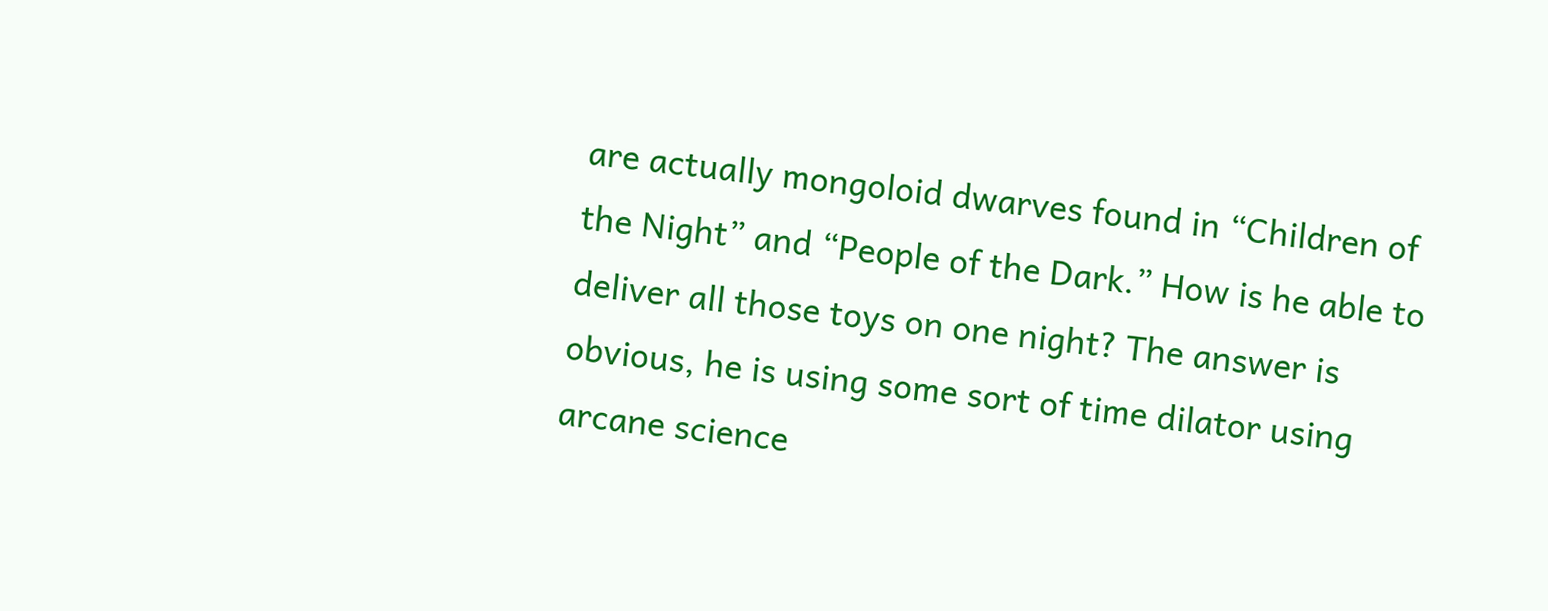are actually mongoloid dwarves found in “Children of the Night” and “People of the Dark.” How is he able to deliver all those toys on one night? The answer is obvious, he is using some sort of time dilator using arcane science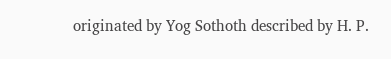originated by Yog Sothoth described by H. P.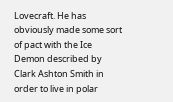Lovecraft. He has obviously made some sort of pact with the Ice Demon described by Clark Ashton Smith in order to live in polar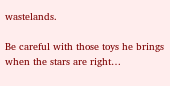wastelands.

Be careful with those toys he brings when the stars are right…